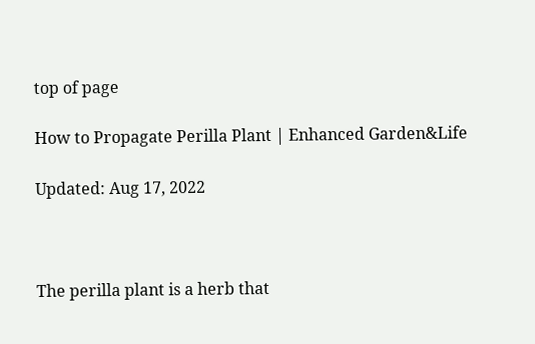top of page

How to Propagate Perilla Plant | Enhanced Garden&Life

Updated: Aug 17, 2022



The perilla plant is a herb that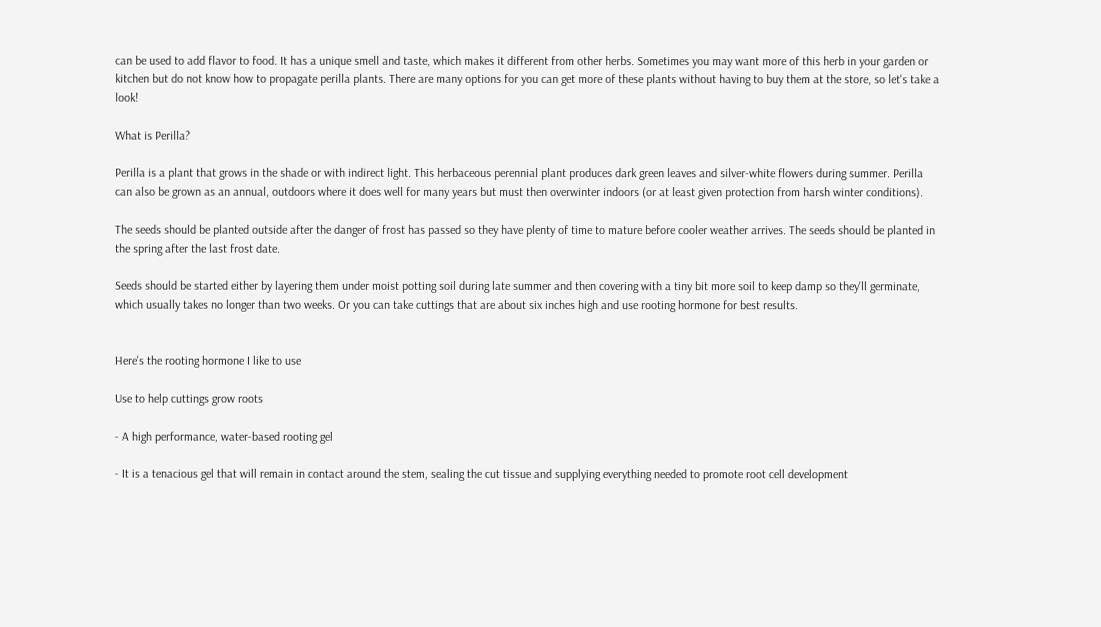can be used to add flavor to food. It has a unique smell and taste, which makes it different from other herbs. Sometimes you may want more of this herb in your garden or kitchen but do not know how to propagate perilla plants. There are many options for you can get more of these plants without having to buy them at the store, so let's take a look!

What is Perilla?

Perilla is a plant that grows in the shade or with indirect light. This herbaceous perennial plant produces dark green leaves and silver-white flowers during summer. Perilla can also be grown as an annual, outdoors where it does well for many years but must then overwinter indoors (or at least given protection from harsh winter conditions).

The seeds should be planted outside after the danger of frost has passed so they have plenty of time to mature before cooler weather arrives. The seeds should be planted in the spring after the last frost date.

Seeds should be started either by layering them under moist potting soil during late summer and then covering with a tiny bit more soil to keep damp so they'll germinate, which usually takes no longer than two weeks. Or you can take cuttings that are about six inches high and use rooting hormone for best results.


Here's the rooting hormone I like to use

Use to help cuttings grow roots

- A high performance, water-based rooting gel

- It is a tenacious gel that will remain in contact around the stem, sealing the cut tissue and supplying everything needed to promote root cell development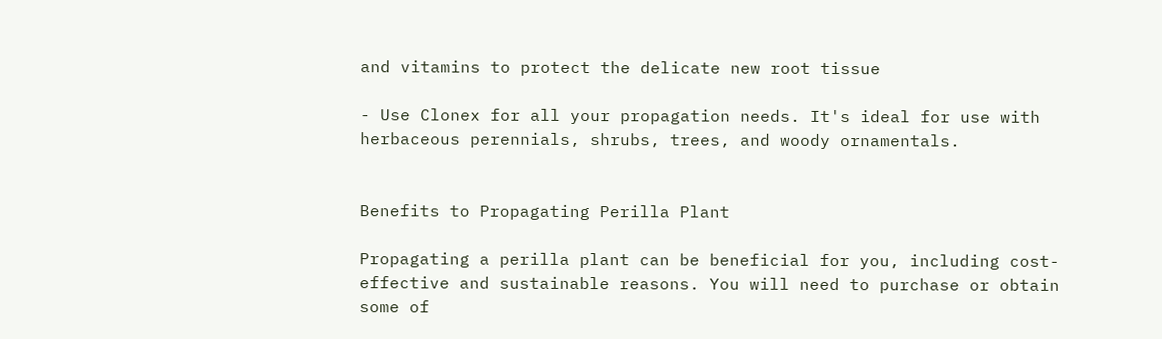and vitamins to protect the delicate new root tissue

- Use Clonex for all your propagation needs. It's ideal for use with herbaceous perennials, shrubs, trees, and woody ornamentals.


Benefits to Propagating Perilla Plant

Propagating a perilla plant can be beneficial for you, including cost-effective and sustainable reasons. You will need to purchase or obtain some of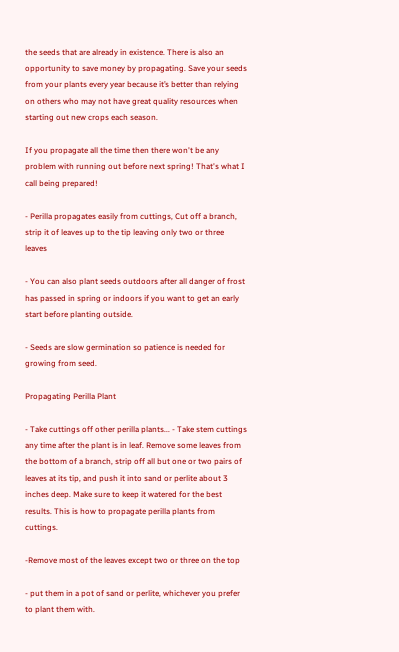the seeds that are already in existence. There is also an opportunity to save money by propagating. Save your seeds from your plants every year because it’s better than relying on others who may not have great quality resources when starting out new crops each season.

If you propagate all the time then there won't be any problem with running out before next spring! That's what I call being prepared!

- Perilla propagates easily from cuttings, Cut off a branch, strip it of leaves up to the tip leaving only two or three leaves

- You can also plant seeds outdoors after all danger of frost has passed in spring or indoors if you want to get an early start before planting outside.

- Seeds are slow germination so patience is needed for growing from seed.

Propagating Perilla Plant

- Take cuttings off other perilla plants... - Take stem cuttings any time after the plant is in leaf. Remove some leaves from the bottom of a branch, strip off all but one or two pairs of leaves at its tip, and push it into sand or perlite about 3 inches deep. Make sure to keep it watered for the best results. This is how to propagate perilla plants from cuttings.

-Remove most of the leaves except two or three on the top

- put them in a pot of sand or perlite, whichever you prefer to plant them with.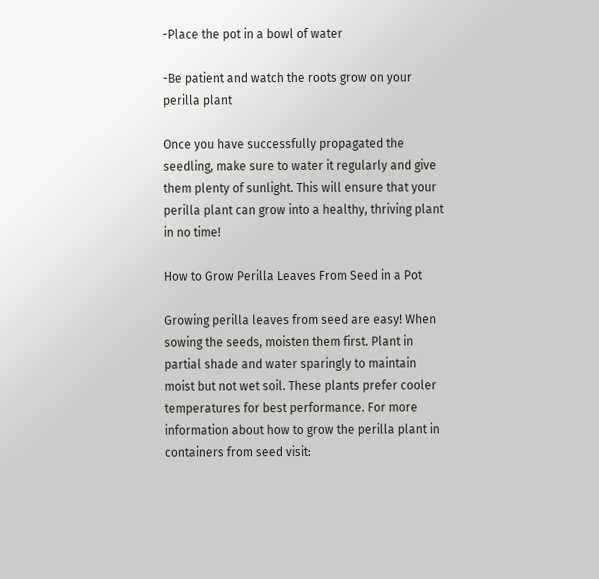-Place the pot in a bowl of water

-Be patient and watch the roots grow on your perilla plant

Once you have successfully propagated the seedling, make sure to water it regularly and give them plenty of sunlight. This will ensure that your perilla plant can grow into a healthy, thriving plant in no time!

How to Grow Perilla Leaves From Seed in a Pot

Growing perilla leaves from seed are easy! When sowing the seeds, moisten them first. Plant in partial shade and water sparingly to maintain moist but not wet soil. These plants prefer cooler temperatures for best performance. For more information about how to grow the perilla plant in containers from seed visit: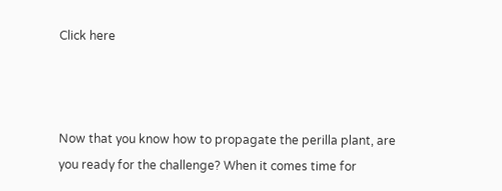Click here



Now that you know how to propagate the perilla plant, are you ready for the challenge? When it comes time for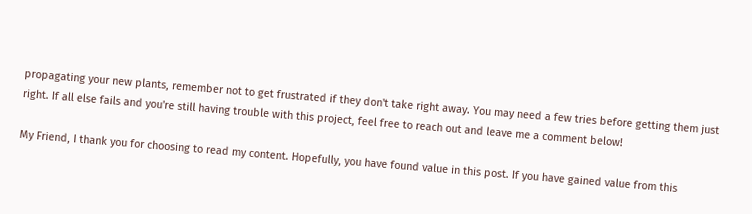propagating your new plants, remember not to get frustrated if they don't take right away. You may need a few tries before getting them just right. If all else fails and you're still having trouble with this project, feel free to reach out and leave me a comment below!

My Friend, I thank you for choosing to read my content. Hopefully, you have found value in this post. If you have gained value from this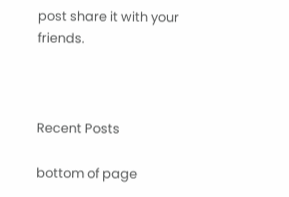post share it with your friends.



Recent Posts

bottom of page